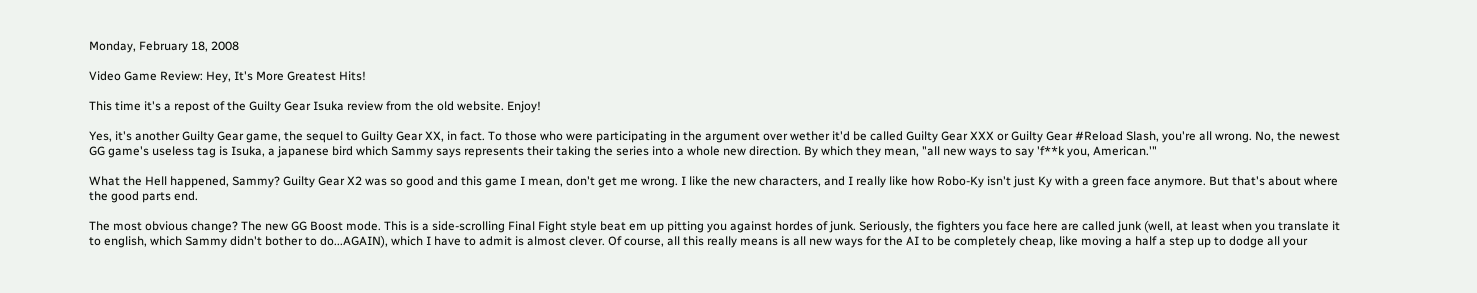Monday, February 18, 2008

Video Game Review: Hey, It's More Greatest Hits!

This time it's a repost of the Guilty Gear Isuka review from the old website. Enjoy!

Yes, it's another Guilty Gear game, the sequel to Guilty Gear XX, in fact. To those who were participating in the argument over wether it'd be called Guilty Gear XXX or Guilty Gear #Reload Slash, you're all wrong. No, the newest GG game's useless tag is Isuka, a japanese bird which Sammy says represents their taking the series into a whole new direction. By which they mean, "all new ways to say 'f**k you, American.'"

What the Hell happened, Sammy? Guilty Gear X2 was so good and this game I mean, don't get me wrong. I like the new characters, and I really like how Robo-Ky isn't just Ky with a green face anymore. But that's about where the good parts end.

The most obvious change? The new GG Boost mode. This is a side-scrolling Final Fight style beat em up pitting you against hordes of junk. Seriously, the fighters you face here are called junk (well, at least when you translate it to english, which Sammy didn't bother to do...AGAIN), which I have to admit is almost clever. Of course, all this really means is all new ways for the AI to be completely cheap, like moving a half a step up to dodge all your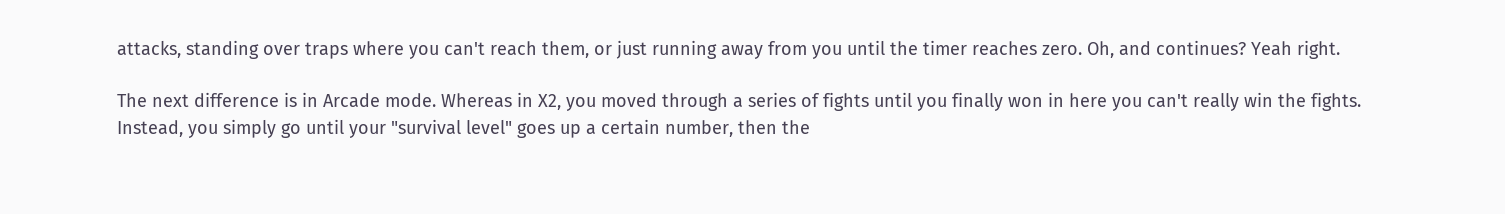attacks, standing over traps where you can't reach them, or just running away from you until the timer reaches zero. Oh, and continues? Yeah right.

The next difference is in Arcade mode. Whereas in X2, you moved through a series of fights until you finally won in here you can't really win the fights. Instead, you simply go until your "survival level" goes up a certain number, then the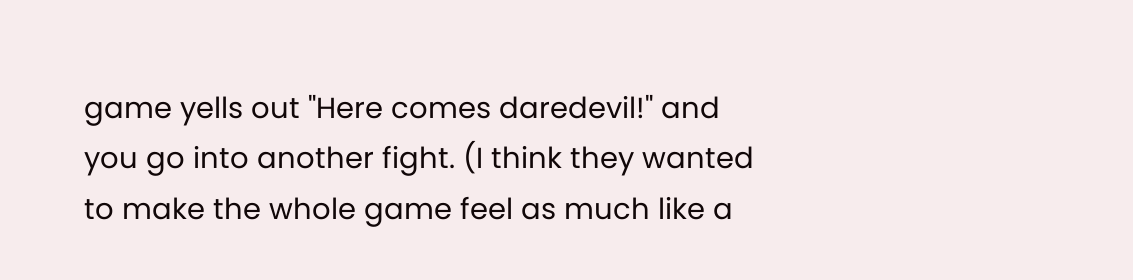game yells out "Here comes daredevil!" and you go into another fight. (I think they wanted to make the whole game feel as much like a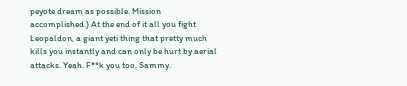peyote dream as possible. Mission accomplished.) At the end of it all you fight Leopaldon, a giant yeti thing that pretty much kills you instantly and can only be hurt by aerial attacks. Yeah. F**k you too, Sammy.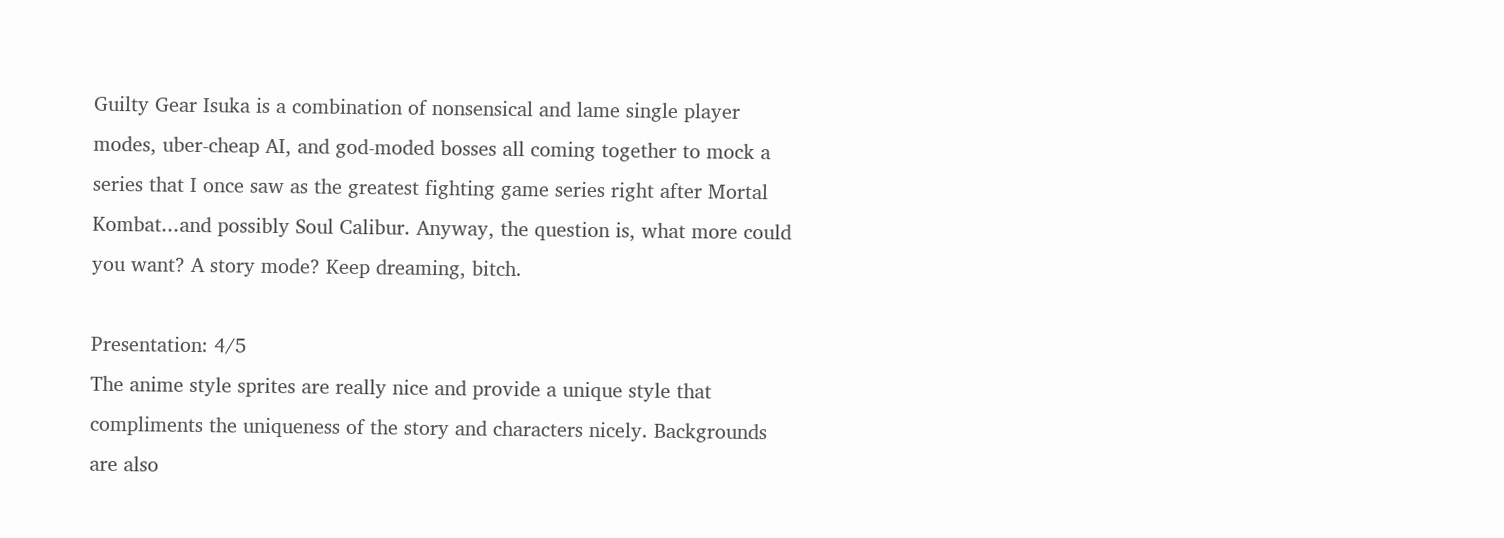Guilty Gear Isuka is a combination of nonsensical and lame single player modes, uber-cheap AI, and god-moded bosses all coming together to mock a series that I once saw as the greatest fighting game series right after Mortal Kombat...and possibly Soul Calibur. Anyway, the question is, what more could you want? A story mode? Keep dreaming, bitch.

Presentation: 4/5
The anime style sprites are really nice and provide a unique style that compliments the uniqueness of the story and characters nicely. Backgrounds are also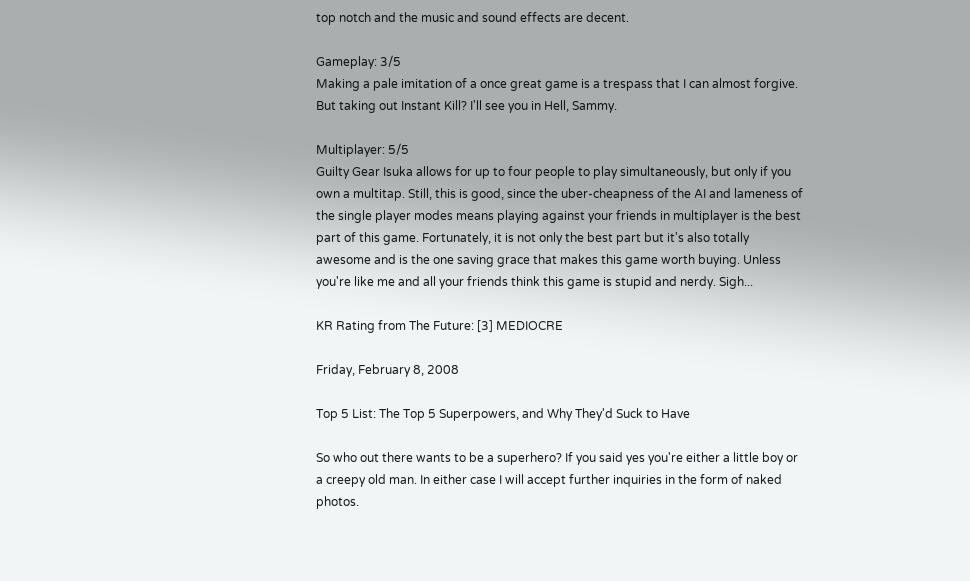top notch and the music and sound effects are decent.

Gameplay: 3/5
Making a pale imitation of a once great game is a trespass that I can almost forgive. But taking out Instant Kill? I'll see you in Hell, Sammy.

Multiplayer: 5/5
Guilty Gear Isuka allows for up to four people to play simultaneously, but only if you own a multitap. Still, this is good, since the uber-cheapness of the AI and lameness of the single player modes means playing against your friends in multiplayer is the best part of this game. Fortunately, it is not only the best part but it's also totally awesome and is the one saving grace that makes this game worth buying. Unless you're like me and all your friends think this game is stupid and nerdy. Sigh...

KR Rating from The Future: [3] MEDIOCRE

Friday, February 8, 2008

Top 5 List: The Top 5 Superpowers, and Why They'd Suck to Have

So who out there wants to be a superhero? If you said yes you're either a little boy or a creepy old man. In either case I will accept further inquiries in the form of naked photos.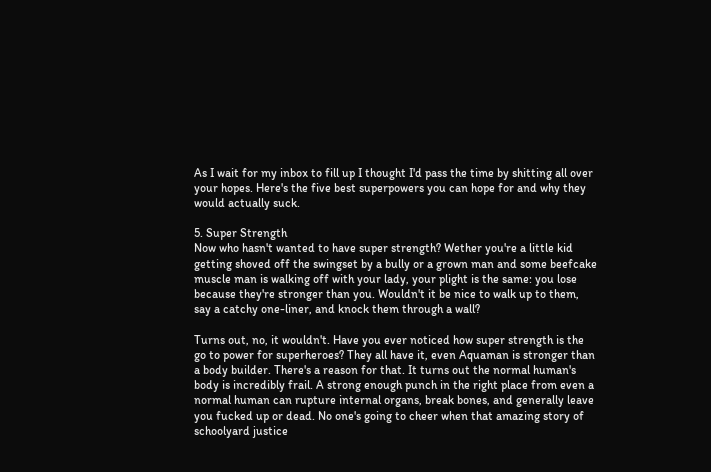As I wait for my inbox to fill up I thought I'd pass the time by shitting all over your hopes. Here's the five best superpowers you can hope for and why they would actually suck.

5. Super Strength
Now who hasn't wanted to have super strength? Wether you're a little kid getting shoved off the swingset by a bully or a grown man and some beefcake muscle man is walking off with your lady, your plight is the same: you lose because they're stronger than you. Wouldn't it be nice to walk up to them, say a catchy one-liner, and knock them through a wall?

Turns out, no, it wouldn't. Have you ever noticed how super strength is the go to power for superheroes? They all have it, even Aquaman is stronger than a body builder. There's a reason for that. It turns out the normal human's body is incredibly frail. A strong enough punch in the right place from even a normal human can rupture internal organs, break bones, and generally leave you fucked up or dead. No one's going to cheer when that amazing story of schoolyard justice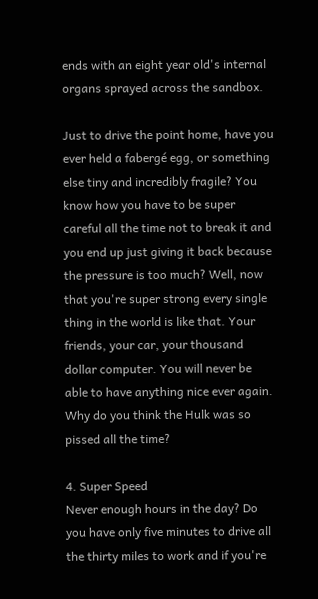ends with an eight year old's internal organs sprayed across the sandbox.

Just to drive the point home, have you ever held a fabergé egg, or something else tiny and incredibly fragile? You know how you have to be super careful all the time not to break it and you end up just giving it back because the pressure is too much? Well, now that you're super strong every single thing in the world is like that. Your friends, your car, your thousand dollar computer. You will never be able to have anything nice ever again. Why do you think the Hulk was so pissed all the time?

4. Super Speed
Never enough hours in the day? Do you have only five minutes to drive all the thirty miles to work and if you're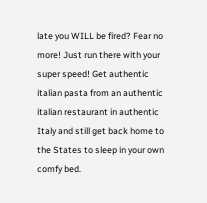late you WILL be fired? Fear no more! Just run there with your super speed! Get authentic italian pasta from an authentic italian restaurant in authentic Italy and still get back home to the States to sleep in your own comfy bed.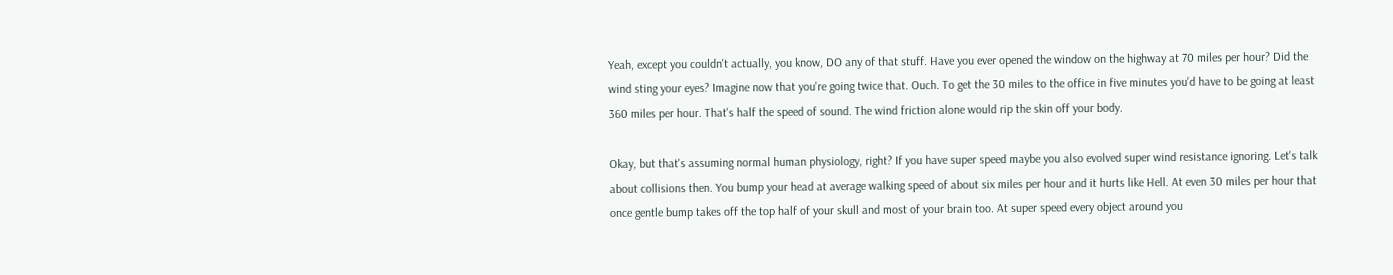Yeah, except you couldn't actually, you know, DO any of that stuff. Have you ever opened the window on the highway at 70 miles per hour? Did the wind sting your eyes? Imagine now that you're going twice that. Ouch. To get the 30 miles to the office in five minutes you'd have to be going at least 360 miles per hour. That's half the speed of sound. The wind friction alone would rip the skin off your body.

Okay, but that's assuming normal human physiology, right? If you have super speed maybe you also evolved super wind resistance ignoring. Let's talk about collisions then. You bump your head at average walking speed of about six miles per hour and it hurts like Hell. At even 30 miles per hour that once gentle bump takes off the top half of your skull and most of your brain too. At super speed every object around you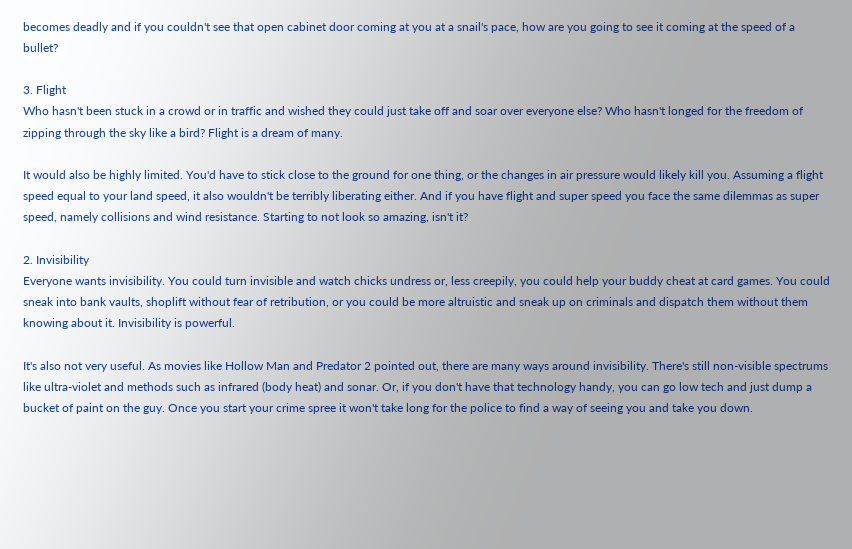becomes deadly and if you couldn't see that open cabinet door coming at you at a snail's pace, how are you going to see it coming at the speed of a bullet?

3. Flight
Who hasn't been stuck in a crowd or in traffic and wished they could just take off and soar over everyone else? Who hasn't longed for the freedom of zipping through the sky like a bird? Flight is a dream of many.

It would also be highly limited. You'd have to stick close to the ground for one thing, or the changes in air pressure would likely kill you. Assuming a flight speed equal to your land speed, it also wouldn't be terribly liberating either. And if you have flight and super speed you face the same dilemmas as super speed, namely collisions and wind resistance. Starting to not look so amazing, isn't it?

2. Invisibility
Everyone wants invisibility. You could turn invisible and watch chicks undress or, less creepily, you could help your buddy cheat at card games. You could sneak into bank vaults, shoplift without fear of retribution, or you could be more altruistic and sneak up on criminals and dispatch them without them knowing about it. Invisibility is powerful.

It's also not very useful. As movies like Hollow Man and Predator 2 pointed out, there are many ways around invisibility. There's still non-visible spectrums like ultra-violet and methods such as infrared (body heat) and sonar. Or, if you don't have that technology handy, you can go low tech and just dump a bucket of paint on the guy. Once you start your crime spree it won't take long for the police to find a way of seeing you and take you down.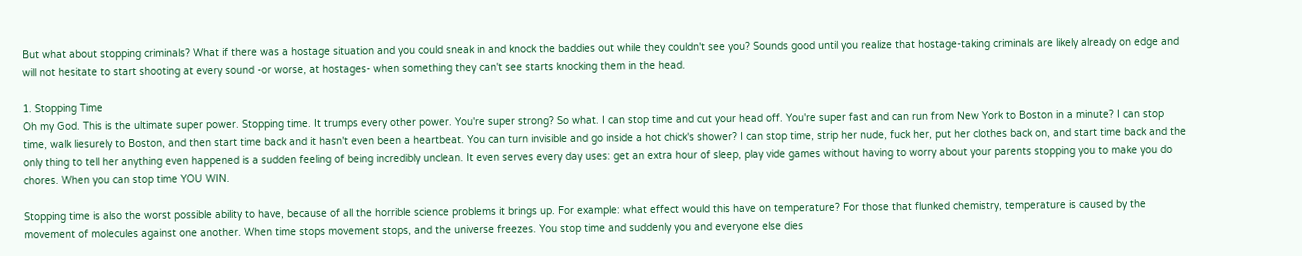But what about stopping criminals? What if there was a hostage situation and you could sneak in and knock the baddies out while they couldn't see you? Sounds good until you realize that hostage-taking criminals are likely already on edge and will not hesitate to start shooting at every sound -or worse, at hostages- when something they can't see starts knocking them in the head.

1. Stopping Time
Oh my God. This is the ultimate super power. Stopping time. It trumps every other power. You're super strong? So what. I can stop time and cut your head off. You're super fast and can run from New York to Boston in a minute? I can stop time, walk liesurely to Boston, and then start time back and it hasn't even been a heartbeat. You can turn invisible and go inside a hot chick's shower? I can stop time, strip her nude, fuck her, put her clothes back on, and start time back and the only thing to tell her anything even happened is a sudden feeling of being incredibly unclean. It even serves every day uses: get an extra hour of sleep, play vide games without having to worry about your parents stopping you to make you do chores. When you can stop time YOU WIN.

Stopping time is also the worst possible ability to have, because of all the horrible science problems it brings up. For example: what effect would this have on temperature? For those that flunked chemistry, temperature is caused by the movement of molecules against one another. When time stops movement stops, and the universe freezes. You stop time and suddenly you and everyone else dies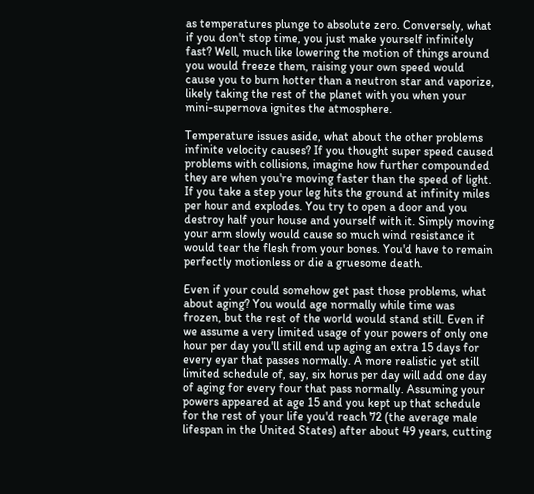as temperatures plunge to absolute zero. Conversely, what if you don't stop time, you just make yourself infinitely fast? Well, much like lowering the motion of things around you would freeze them, raising your own speed would cause you to burn hotter than a neutron star and vaporize, likely taking the rest of the planet with you when your mini-supernova ignites the atmosphere.

Temperature issues aside, what about the other problems infinite velocity causes? If you thought super speed caused problems with collisions, imagine how further compounded they are when you're moving faster than the speed of light. If you take a step your leg hits the ground at infinity miles per hour and explodes. You try to open a door and you destroy half your house and yourself with it. Simply moving your arm slowly would cause so much wind resistance it would tear the flesh from your bones. You'd have to remain perfectly motionless or die a gruesome death.

Even if your could somehow get past those problems, what about aging? You would age normally while time was frozen, but the rest of the world would stand still. Even if we assume a very limited usage of your powers of only one hour per day you'll still end up aging an extra 15 days for every eyar that passes normally. A more realistic yet still limited schedule of, say, six horus per day will add one day of aging for every four that pass normally. Assuming your powers appeared at age 15 and you kept up that schedule for the rest of your life you'd reach 72 (the average male lifespan in the United States) after about 49 years, cutting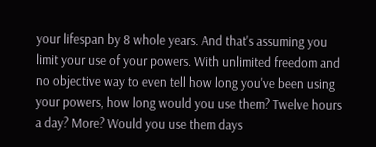your lifespan by 8 whole years. And that's assuming you limit your use of your powers. With unlimited freedom and no objective way to even tell how long you've been using your powers, how long would you use them? Twelve hours a day? More? Would you use them days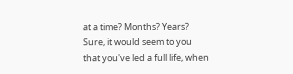at a time? Months? Years? Sure, it would seem to you that you've led a full life, when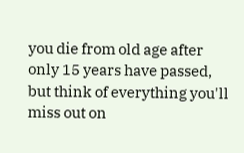you die from old age after only 15 years have passed, but think of everything you'll miss out on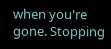when you're gone. Stopping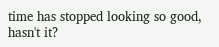time has stopped looking so good, hasn't it?